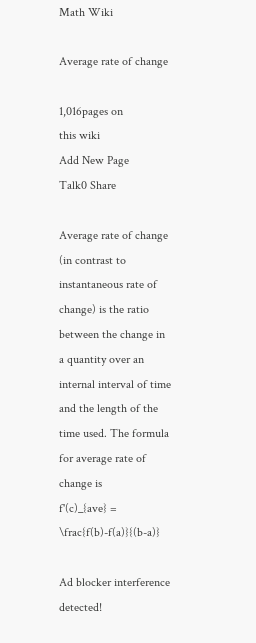Math Wiki

Average rate of change

1,016pages on
this wiki
Add New Page
Talk0 Share

Average rate of change (in contrast to instantaneous rate of change) is the ratio between the change in a quantity over an internal interval of time and the length of the time used. The formula for average rate of change is
f'(c)_{ave} = \frac{f(b)-f(a)}{(b-a)}

Ad blocker interference detected!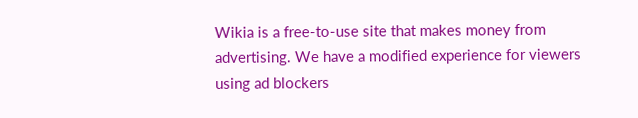Wikia is a free-to-use site that makes money from advertising. We have a modified experience for viewers using ad blockers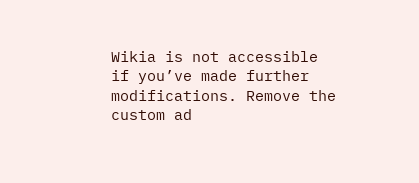Wikia is not accessible if you’ve made further modifications. Remove the custom ad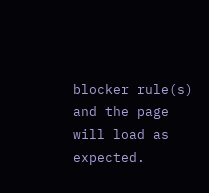blocker rule(s) and the page will load as expected.